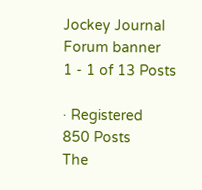Jockey Journal Forum banner
1 - 1 of 13 Posts

· Registered
850 Posts
The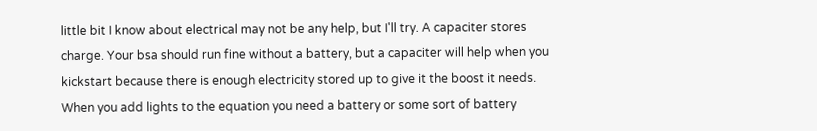little bit I know about electrical may not be any help, but I'll try. A capaciter stores charge. Your bsa should run fine without a battery, but a capaciter will help when you kickstart because there is enough electricity stored up to give it the boost it needs. When you add lights to the equation you need a battery or some sort of battery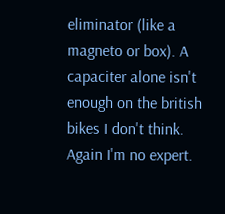eliminator (like a magneto or box). A capaciter alone isn't enough on the british bikes I don't think. Again I'm no expert.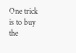One trick is to buy the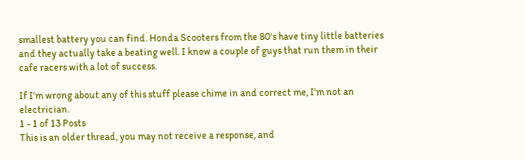smallest battery you can find. Honda Scooters from the 80's have tiny little batteries and they actually take a beating well. I know a couple of guys that run them in their cafe racers with a lot of success.

If I'm wrong about any of this stuff please chime in and correct me, I'm not an electrician.
1 - 1 of 13 Posts
This is an older thread, you may not receive a response, and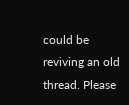could be reviving an old thread. Please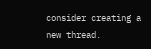consider creating a new thread.